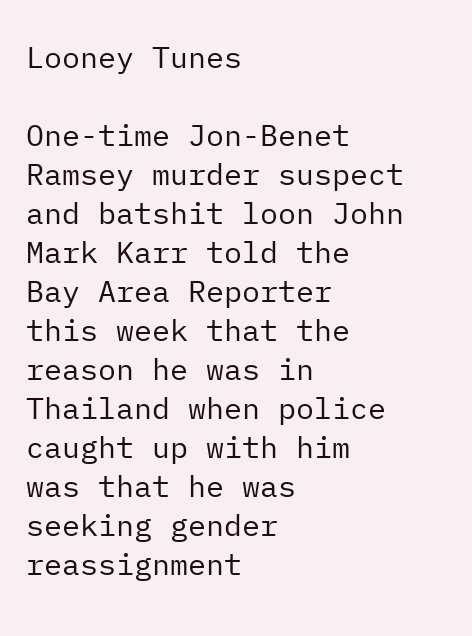Looney Tunes

One-time Jon-Benet Ramsey murder suspect and batshit loon John Mark Karr told the Bay Area Reporter this week that the reason he was in Thailand when police caught up with him was that he was seeking gender reassignment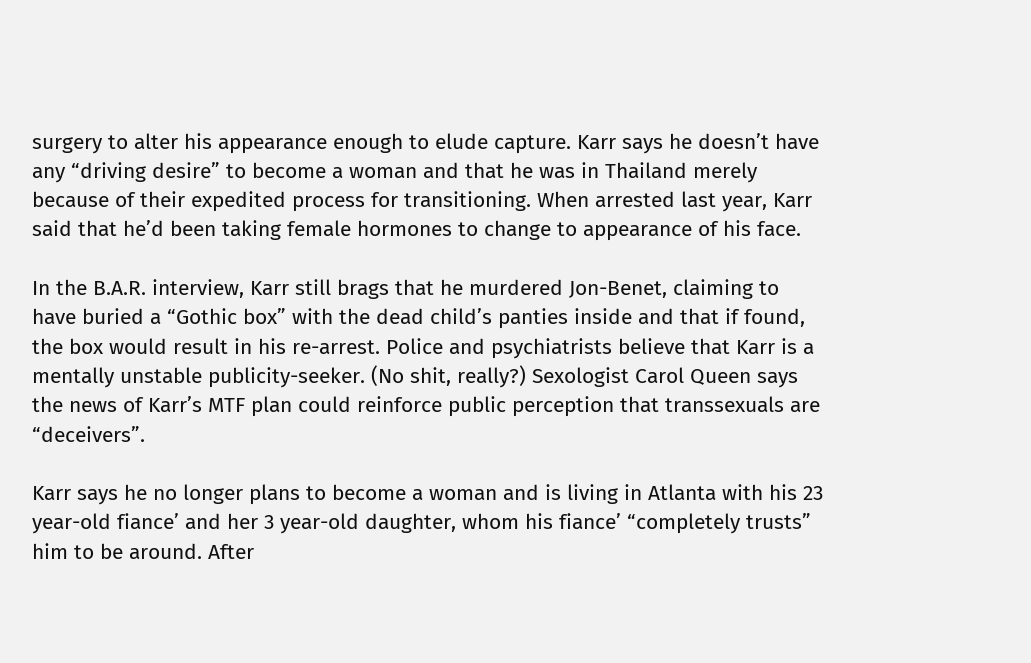surgery to alter his appearance enough to elude capture. Karr says he doesn’t have any “driving desire” to become a woman and that he was in Thailand merely because of their expedited process for transitioning. When arrested last year, Karr said that he’d been taking female hormones to change to appearance of his face.

In the B.A.R. interview, Karr still brags that he murdered Jon-Benet, claiming to have buried a “Gothic box” with the dead child’s panties inside and that if found, the box would result in his re-arrest. Police and psychiatrists believe that Karr is a mentally unstable publicity-seeker. (No shit, really?) Sexologist Carol Queen says the news of Karr’s MTF plan could reinforce public perception that transsexuals are “deceivers”.

Karr says he no longer plans to become a woman and is living in Atlanta with his 23 year-old fiance’ and her 3 year-old daughter, whom his fiance’ “completely trusts” him to be around. After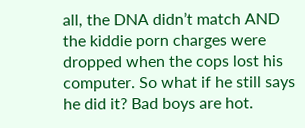all, the DNA didn’t match AND the kiddie porn charges were dropped when the cops lost his computer. So what if he still says he did it? Bad boys are hot.